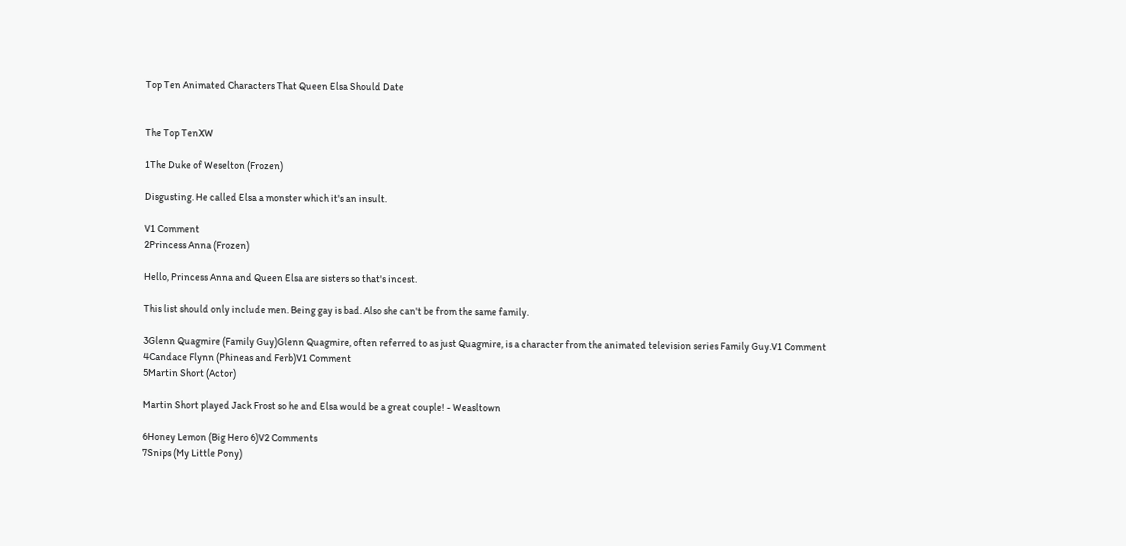Top Ten Animated Characters That Queen Elsa Should Date


The Top TenXW

1The Duke of Weselton (Frozen)

Disgusting. He called Elsa a monster which it's an insult.

V1 Comment
2Princess Anna (Frozen)

Hello, Princess Anna and Queen Elsa are sisters so that's incest.

This list should only include men. Being gay is bad. Also she can't be from the same family.

3Glenn Quagmire (Family Guy)Glenn Quagmire, often referred to as just Quagmire, is a character from the animated television series Family Guy.V1 Comment
4Candace Flynn (Phineas and Ferb)V1 Comment
5Martin Short (Actor)

Martin Short played Jack Frost so he and Elsa would be a great couple! - Weasltown

6Honey Lemon (Big Hero 6)V2 Comments
7Snips (My Little Pony)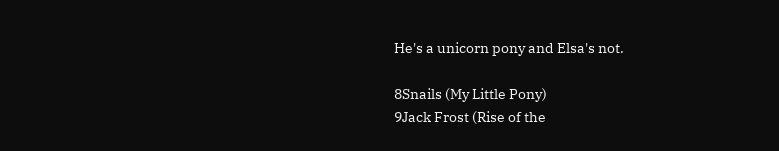He's a unicorn pony and Elsa's not.

8Snails (My Little Pony)
9Jack Frost (Rise of the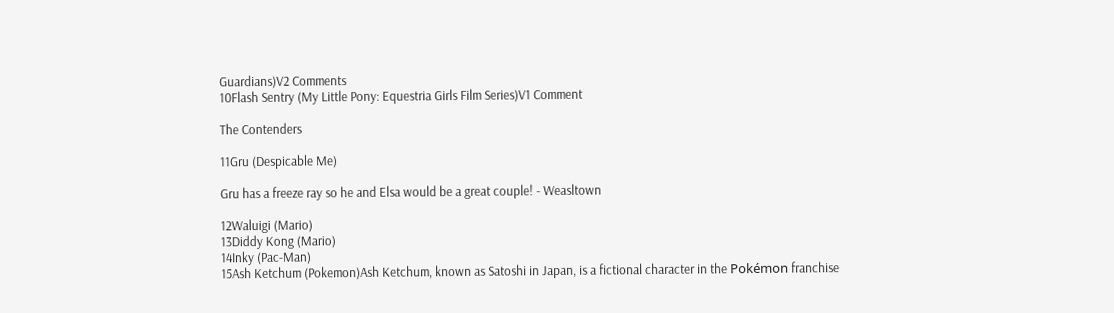Guardians)V2 Comments
10Flash Sentry (My Little Pony: Equestria Girls Film Series)V1 Comment

The Contenders

11Gru (Despicable Me)

Gru has a freeze ray so he and Elsa would be a great couple! - Weasltown

12Waluigi (Mario)
13Diddy Kong (Mario)
14Inky (Pac-Man)
15Ash Ketchum (Pokemon)Ash Ketchum, known as Satoshi in Japan, is a fictional character in the Pokémon franchise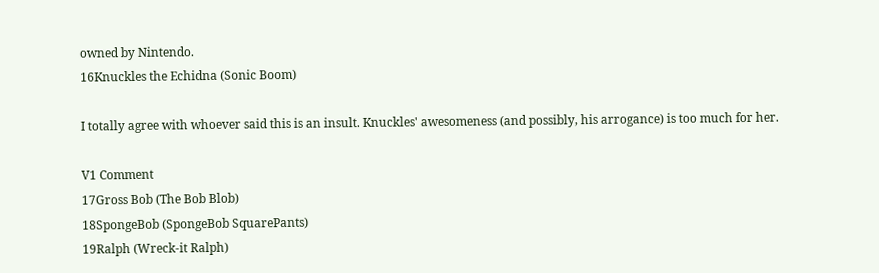owned by Nintendo.
16Knuckles the Echidna (Sonic Boom)

I totally agree with whoever said this is an insult. Knuckles' awesomeness (and possibly, his arrogance) is too much for her.

V1 Comment
17Gross Bob (The Bob Blob)
18SpongeBob (SpongeBob SquarePants)
19Ralph (Wreck-it Ralph)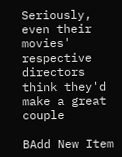Seriously, even their movies' respective directors think they'd make a great couple

BAdd New Item